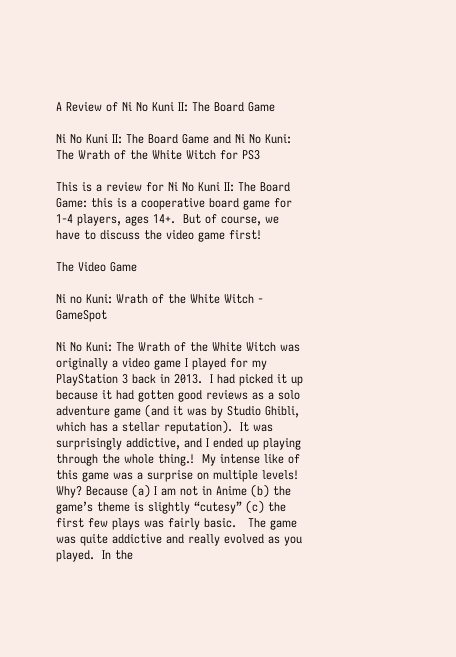A Review of Ni No Kuni II: The Board Game

Ni No Kuni II: The Board Game and Ni No Kuni: The Wrath of the White Witch for PS3

This is a review for Ni No Kuni II: The Board Game: this is a cooperative board game for 1-4 players, ages 14+.  But of course, we have to discuss the video game first!

The Video Game

Ni no Kuni: Wrath of the White Witch - GameSpot

Ni No Kuni: The Wrath of the White Witch was originally a video game I played for my PlayStation 3 back in 2013.  I had picked it up because it had gotten good reviews as a solo adventure game (and it was by Studio Ghibli, which has a stellar reputation).  It was surprisingly addictive, and I ended up playing through the whole thing.!  My intense like of this game was a surprise on multiple levels! Why? Because (a) I am not in Anime (b) the game’s theme is slightly “cutesy” (c) the first few plays was fairly basic.   The game was quite addictive and really evolved as you played.  In the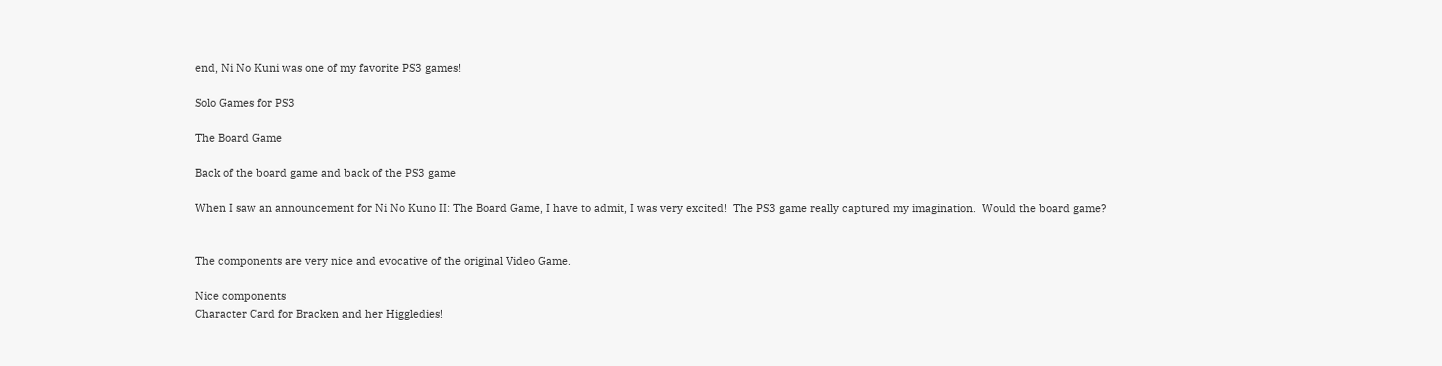end, Ni No Kuni was one of my favorite PS3 games!

Solo Games for PS3

The Board Game

Back of the board game and back of the PS3 game

When I saw an announcement for Ni No Kuno II: The Board Game, I have to admit, I was very excited!  The PS3 game really captured my imagination.  Would the board game?


The components are very nice and evocative of the original Video Game.

Nice components
Character Card for Bracken and her Higgledies!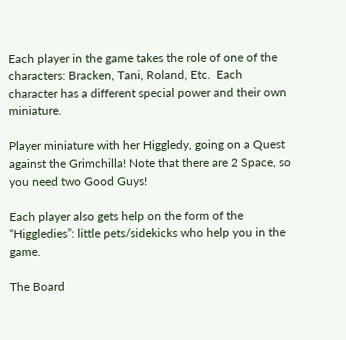Each player in the game takes the role of one of the characters: Bracken, Tani, Roland, Etc.  Each character has a different special power and their own miniature.

Player miniature with her Higgledy, going on a Quest against the Grimchilla! Note that there are 2 Space, so you need two Good Guys!

Each player also gets help on the form of the “Higgledies”: little pets/sidekicks who help you in the game.

The Board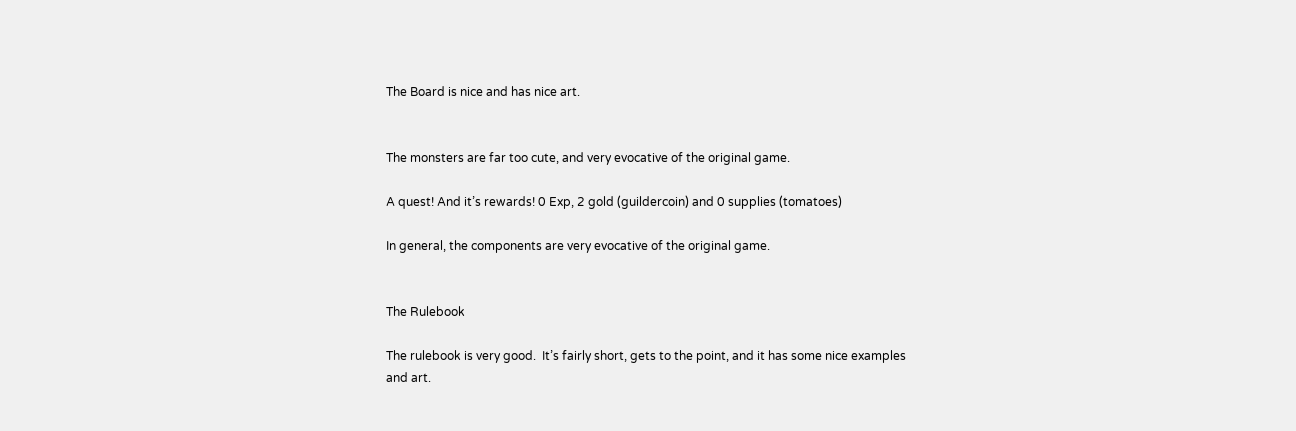The Board is nice and has nice art.


The monsters are far too cute, and very evocative of the original game.

A quest! And it’s rewards! 0 Exp, 2 gold (guildercoin) and 0 supplies (tomatoes)

In general, the components are very evocative of the original game.


The Rulebook

The rulebook is very good.  It’s fairly short, gets to the point, and it has some nice examples and art.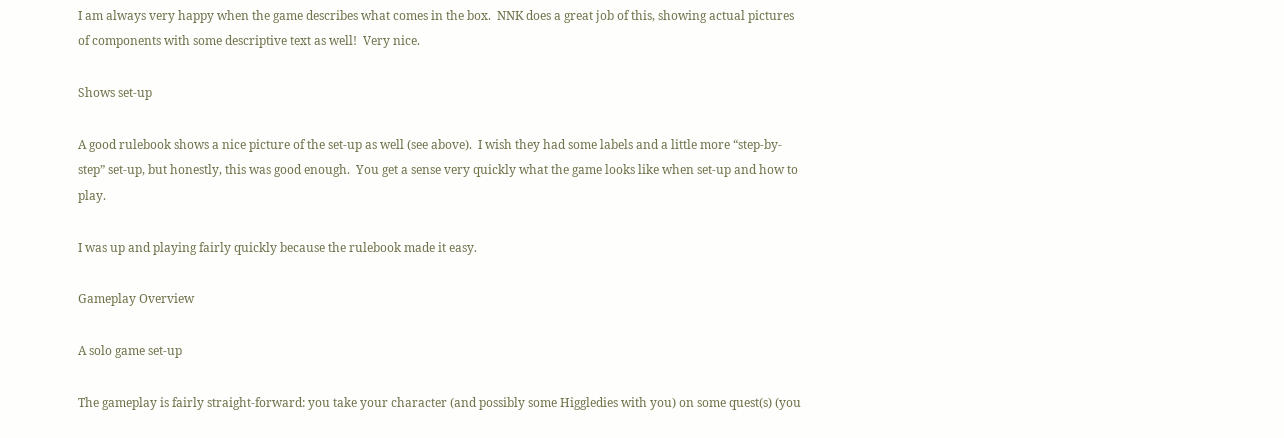I am always very happy when the game describes what comes in the box.  NNK does a great job of this, showing actual pictures of components with some descriptive text as well!  Very nice.

Shows set-up

A good rulebook shows a nice picture of the set-up as well (see above).  I wish they had some labels and a little more “step-by-step” set-up, but honestly, this was good enough.  You get a sense very quickly what the game looks like when set-up and how to play.

I was up and playing fairly quickly because the rulebook made it easy.

Gameplay Overview

A solo game set-up

The gameplay is fairly straight-forward: you take your character (and possibly some Higgledies with you) on some quest(s) (you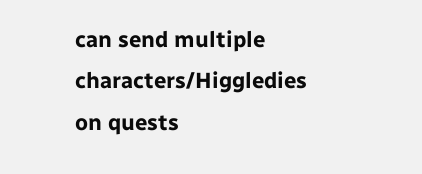can send multiple characters/Higgledies on quests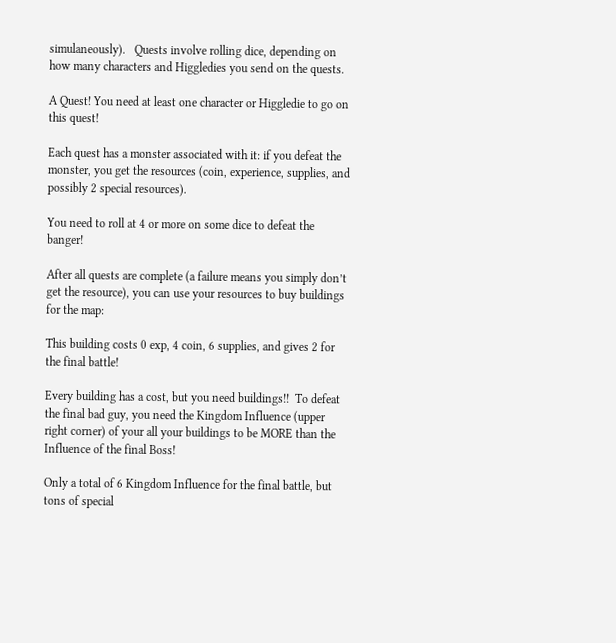simulaneously).   Quests involve rolling dice, depending on how many characters and Higgledies you send on the quests.

A Quest! You need at least one character or Higgledie to go on this quest!

Each quest has a monster associated with it: if you defeat the monster, you get the resources (coin, experience, supplies, and possibly 2 special resources).

You need to roll at 4 or more on some dice to defeat the banger!

After all quests are complete (a failure means you simply don’t get the resource), you can use your resources to buy buildings for the map:

This building costs 0 exp, 4 coin, 6 supplies, and gives 2 for the final battle!

Every building has a cost, but you need buildings!!  To defeat the final bad guy, you need the Kingdom Influence (upper right corner) of your all your buildings to be MORE than the Influence of the final Boss!

Only a total of 6 Kingdom Influence for the final battle, but tons of special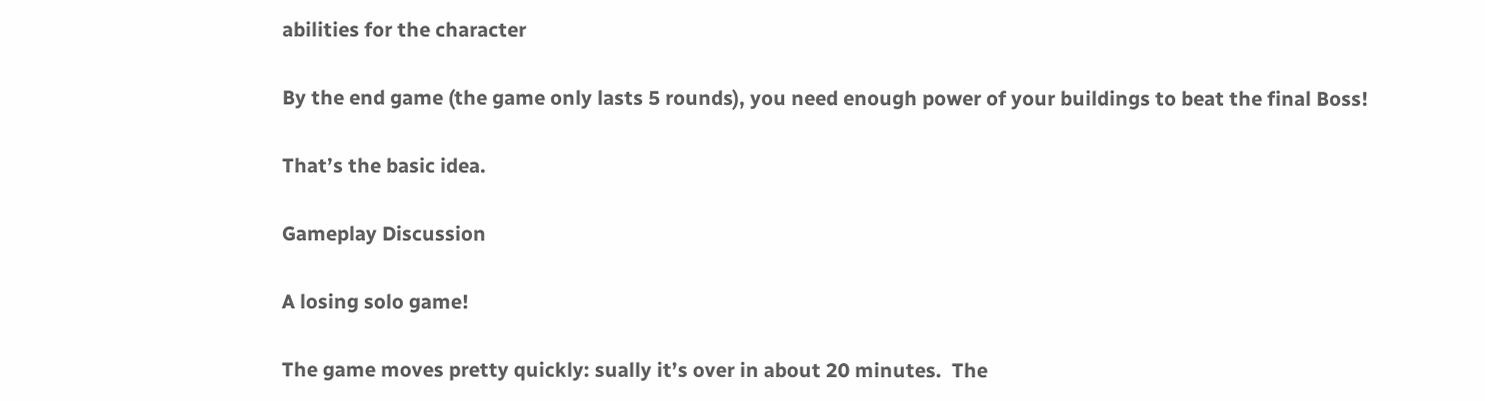abilities for the character

By the end game (the game only lasts 5 rounds), you need enough power of your buildings to beat the final Boss!

That’s the basic idea.

Gameplay Discussion

A losing solo game!

The game moves pretty quickly: sually it’s over in about 20 minutes.  The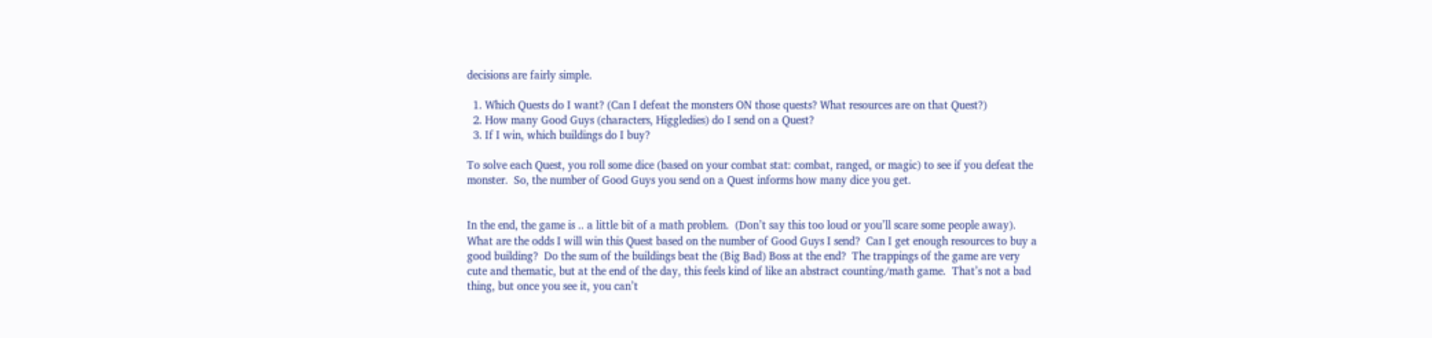decisions are fairly simple.

  1. Which Quests do I want? (Can I defeat the monsters ON those quests? What resources are on that Quest?)
  2. How many Good Guys (characters, Higgledies) do I send on a Quest?
  3. If I win, which buildings do I buy?

To solve each Quest, you roll some dice (based on your combat stat: combat, ranged, or magic) to see if you defeat the monster.  So, the number of Good Guys you send on a Quest informs how many dice you get.


In the end, the game is .. a little bit of a math problem.  (Don’t say this too loud or you’ll scare some people away).  What are the odds I will win this Quest based on the number of Good Guys I send?  Can I get enough resources to buy a good building?  Do the sum of the buildings beat the (Big Bad) Boss at the end?  The trappings of the game are very cute and thematic, but at the end of the day, this feels kind of like an abstract counting/math game.  That’s not a bad thing, but once you see it, you can’t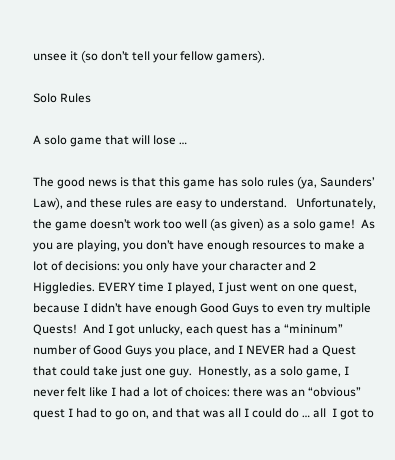unsee it (so don’t tell your fellow gamers).

Solo Rules

A solo game that will lose …

The good news is that this game has solo rules (ya, Saunders’ Law), and these rules are easy to understand.   Unfortunately, the game doesn’t work too well (as given) as a solo game!  As you are playing, you don’t have enough resources to make a lot of decisions: you only have your character and 2 Higgledies. EVERY time I played, I just went on one quest, because I didn’t have enough Good Guys to even try multiple Quests!  And I got unlucky, each quest has a “mininum” number of Good Guys you place, and I NEVER had a Quest that could take just one guy.  Honestly, as a solo game, I never felt like I had a lot of choices: there was an “obvious” quest I had to go on, and that was all I could do … all  I got to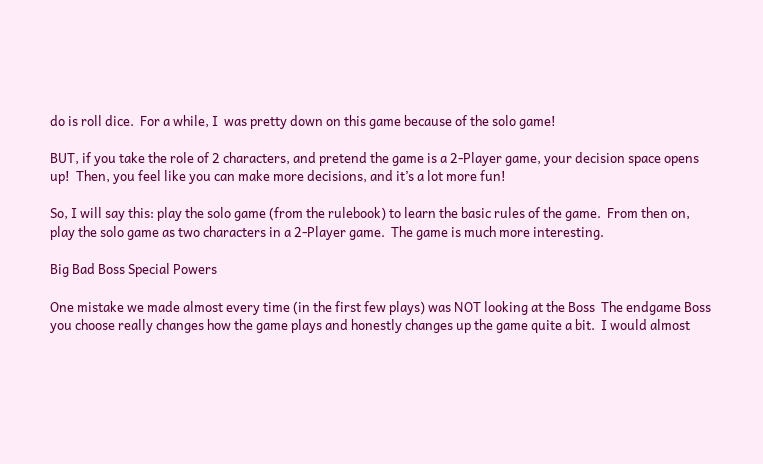do is roll dice.  For a while, I  was pretty down on this game because of the solo game!

BUT, if you take the role of 2 characters, and pretend the game is a 2-Player game, your decision space opens up!  Then, you feel like you can make more decisions, and it’s a lot more fun!

So, I will say this: play the solo game (from the rulebook) to learn the basic rules of the game.  From then on, play the solo game as two characters in a 2-Player game.  The game is much more interesting.

Big Bad Boss Special Powers

One mistake we made almost every time (in the first few plays) was NOT looking at the Boss  The endgame Boss you choose really changes how the game plays and honestly changes up the game quite a bit.  I would almost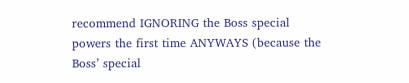recommend IGNORING the Boss special powers the first time ANYWAYS (because the Boss’ special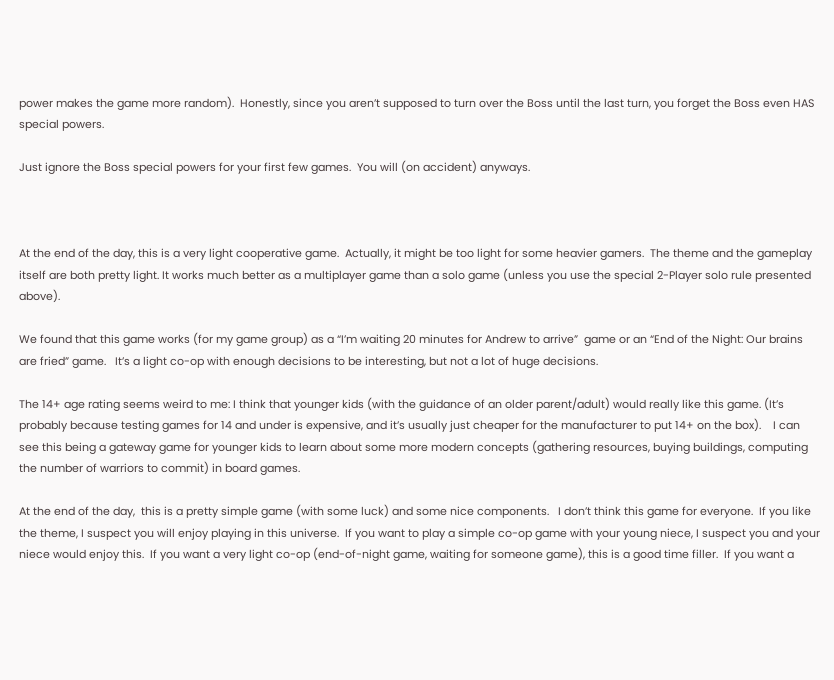power makes the game more random).  Honestly, since you aren’t supposed to turn over the Boss until the last turn, you forget the Boss even HAS special powers.

Just ignore the Boss special powers for your first few games.  You will (on accident) anyways.



At the end of the day, this is a very light cooperative game.  Actually, it might be too light for some heavier gamers.  The theme and the gameplay itself are both pretty light. It works much better as a multiplayer game than a solo game (unless you use the special 2-Player solo rule presented above).

We found that this game works (for my game group) as a “I’m waiting 20 minutes for Andrew to arrive”  game or an “End of the Night: Our brains are fried” game.   It’s a light co-op with enough decisions to be interesting, but not a lot of huge decisions.

The 14+ age rating seems weird to me: I think that younger kids (with the guidance of an older parent/adult) would really like this game. (It’s probably because testing games for 14 and under is expensive, and it’s usually just cheaper for the manufacturer to put 14+ on the box).    I can see this being a gateway game for younger kids to learn about some more modern concepts (gathering resources, buying buildings, computing the number of warriors to commit) in board games.

At the end of the day,  this is a pretty simple game (with some luck) and some nice components.   I don’t think this game for everyone.  If you like the theme, I suspect you will enjoy playing in this universe.  If you want to play a simple co-op game with your young niece, I suspect you and your niece would enjoy this.  If you want a very light co-op (end-of-night game, waiting for someone game), this is a good time filler.  If you want a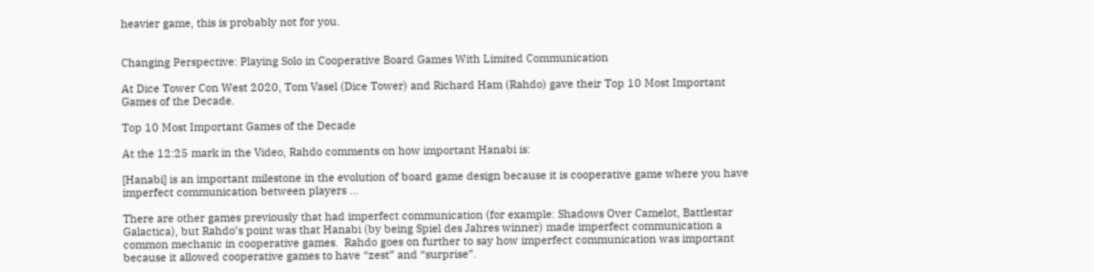heavier game, this is probably not for you.


Changing Perspective: Playing Solo in Cooperative Board Games With Limited Communication

At Dice Tower Con West 2020, Tom Vasel (Dice Tower) and Richard Ham (Rahdo) gave their Top 10 Most Important Games of the Decade.

Top 10 Most Important Games of the Decade

At the 12:25 mark in the Video, Rahdo comments on how important Hanabi is:

[Hanabi] is an important milestone in the evolution of board game design because it is cooperative game where you have imperfect communication between players …

There are other games previously that had imperfect communication (for example: Shadows Over Camelot, Battlestar Galactica), but Rahdo’s point was that Hanabi (by being Spiel des Jahres winner) made imperfect communication a common mechanic in cooperative games.  Rahdo goes on further to say how imperfect communication was important because it allowed cooperative games to have “zest” and “surprise”.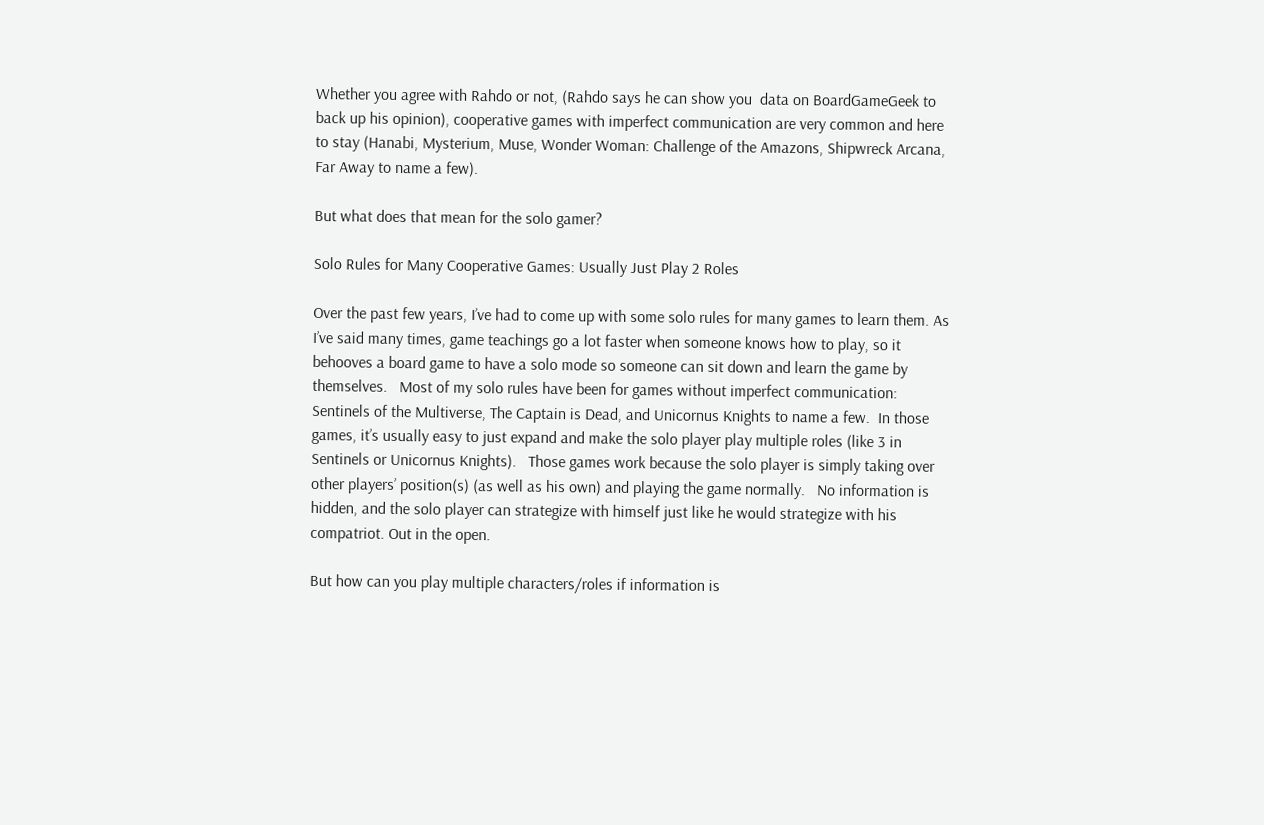Whether you agree with Rahdo or not, (Rahdo says he can show you  data on BoardGameGeek to back up his opinion), cooperative games with imperfect communication are very common and here to stay (Hanabi, Mysterium, Muse, Wonder Woman: Challenge of the Amazons, Shipwreck Arcana, Far Away to name a few).

But what does that mean for the solo gamer?

Solo Rules for Many Cooperative Games: Usually Just Play 2 Roles

Over the past few years, I’ve had to come up with some solo rules for many games to learn them. As I’ve said many times, game teachings go a lot faster when someone knows how to play, so it behooves a board game to have a solo mode so someone can sit down and learn the game by themselves.   Most of my solo rules have been for games without imperfect communication: Sentinels of the Multiverse, The Captain is Dead, and Unicornus Knights to name a few.  In those games, it’s usually easy to just expand and make the solo player play multiple roles (like 3 in Sentinels or Unicornus Knights).   Those games work because the solo player is simply taking over other players’ position(s) (as well as his own) and playing the game normally.   No information is hidden, and the solo player can strategize with himself just like he would strategize with his compatriot. Out in the open.

But how can you play multiple characters/roles if information is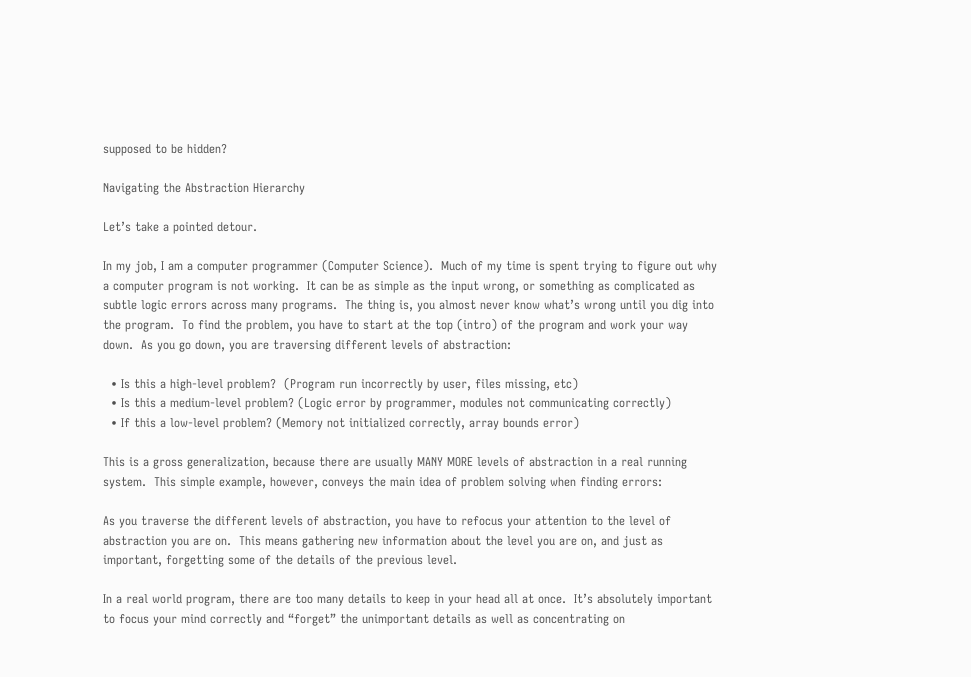supposed to be hidden?

Navigating the Abstraction Hierarchy

Let’s take a pointed detour.

In my job, I am a computer programmer (Computer Science).  Much of my time is spent trying to figure out why a computer program is not working.  It can be as simple as the input wrong, or something as complicated as subtle logic errors across many programs.  The thing is, you almost never know what’s wrong until you dig into the program.  To find the problem, you have to start at the top (intro) of the program and work your way down.  As you go down, you are traversing different levels of abstraction:

  • Is this a high-level problem?  (Program run incorrectly by user, files missing, etc)
  • Is this a medium-level problem? (Logic error by programmer, modules not communicating correctly)
  • If this a low-level problem? (Memory not initialized correctly, array bounds error)

This is a gross generalization, because there are usually MANY MORE levels of abstraction in a real running system.  This simple example, however, conveys the main idea of problem solving when finding errors:

As you traverse the different levels of abstraction, you have to refocus your attention to the level of abstraction you are on.  This means gathering new information about the level you are on, and just as important, forgetting some of the details of the previous level.

In a real world program, there are too many details to keep in your head all at once.  It’s absolutely important to focus your mind correctly and “forget” the unimportant details as well as concentrating on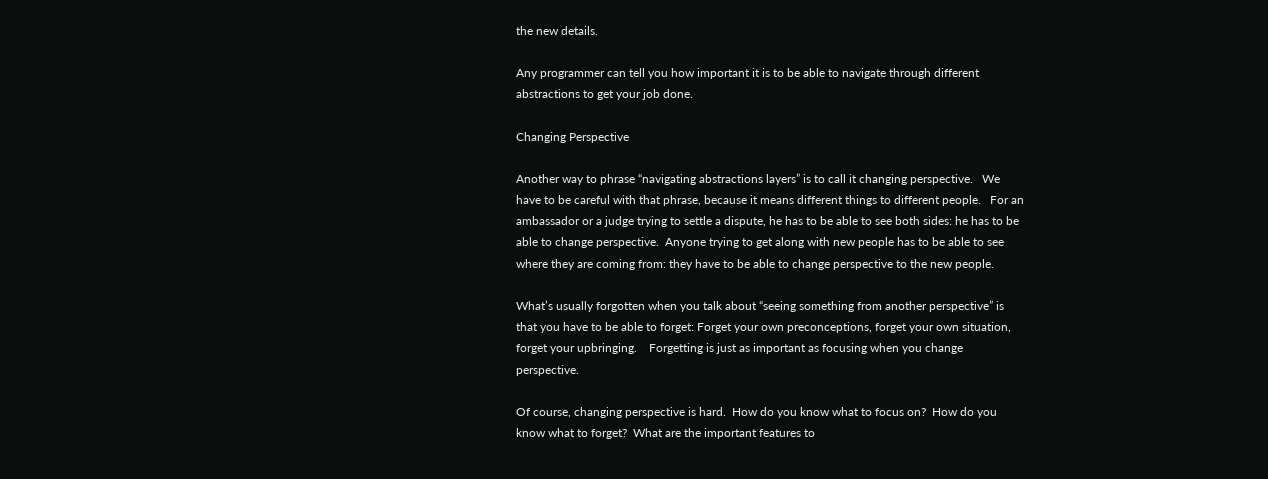the new details.

Any programmer can tell you how important it is to be able to navigate through different abstractions to get your job done.

Changing Perspective

Another way to phrase “navigating abstractions layers” is to call it changing perspective.   We have to be careful with that phrase, because it means different things to different people.   For an ambassador or a judge trying to settle a dispute, he has to be able to see both sides: he has to be able to change perspective.  Anyone trying to get along with new people has to be able to see where they are coming from: they have to be able to change perspective to the new people.

What’s usually forgotten when you talk about “seeing something from another perspective” is that you have to be able to forget: Forget your own preconceptions, forget your own situation, forget your upbringing.    Forgetting is just as important as focusing when you change perspective.

Of course, changing perspective is hard.  How do you know what to focus on?  How do you know what to forget?  What are the important features to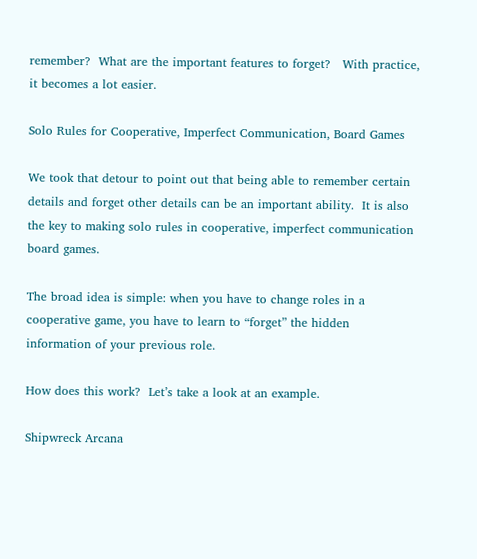remember?  What are the important features to forget?   With practice, it becomes a lot easier.

Solo Rules for Cooperative, Imperfect Communication, Board Games

We took that detour to point out that being able to remember certain details and forget other details can be an important ability.  It is also the key to making solo rules in cooperative, imperfect communication board games.

The broad idea is simple: when you have to change roles in a cooperative game, you have to learn to “forget” the hidden information of your previous role.

How does this work?  Let’s take a look at an example.

Shipwreck Arcana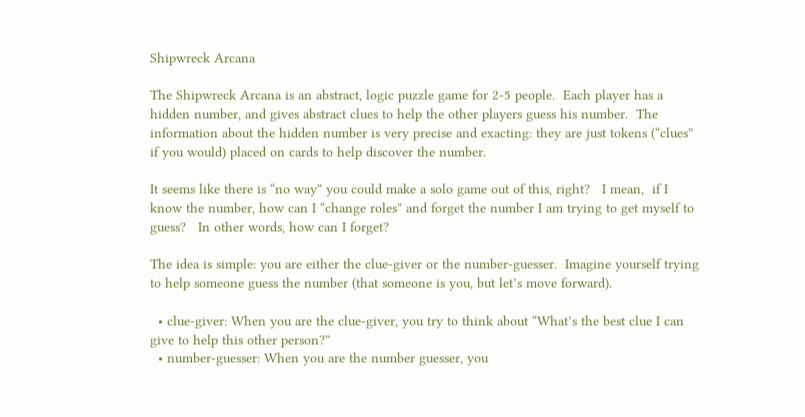Shipwreck Arcana

The Shipwreck Arcana is an abstract, logic puzzle game for 2-5 people.  Each player has a hidden number, and gives abstract clues to help the other players guess his number.  The information about the hidden number is very precise and exacting: they are just tokens (“clues” if you would) placed on cards to help discover the number.

It seems like there is “no way” you could make a solo game out of this, right?   I mean,  if I know the number, how can I “change roles” and forget the number I am trying to get myself to guess?   In other words, how can I forget?

The idea is simple: you are either the clue-giver or the number-guesser.  Imagine yourself trying to help someone guess the number (that someone is you, but let’s move forward).

  • clue-giver: When you are the clue-giver, you try to think about “What’s the best clue I can give to help this other person?”
  • number-guesser: When you are the number guesser, you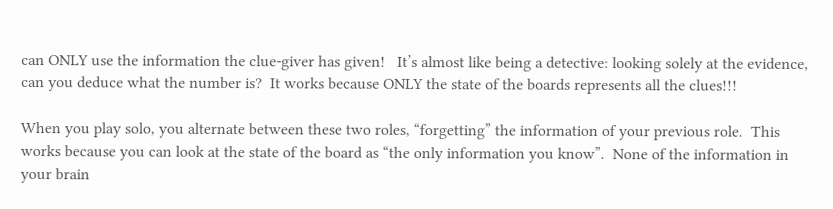can ONLY use the information the clue-giver has given!   It’s almost like being a detective: looking solely at the evidence, can you deduce what the number is?  It works because ONLY the state of the boards represents all the clues!!!

When you play solo, you alternate between these two roles, “forgetting” the information of your previous role.  This works because you can look at the state of the board as “the only information you know”.  None of the information in your brain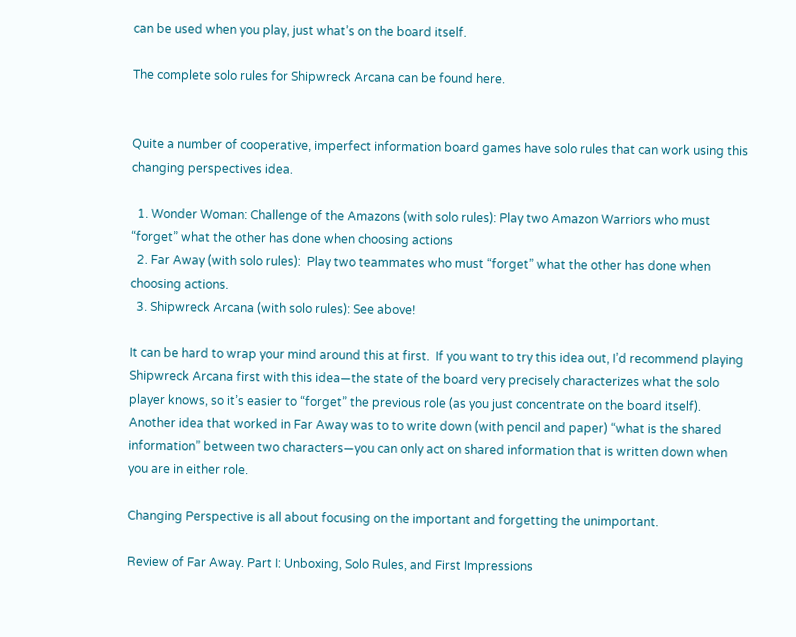can be used when you play, just what’s on the board itself.

The complete solo rules for Shipwreck Arcana can be found here.


Quite a number of cooperative, imperfect information board games have solo rules that can work using this changing perspectives idea.

  1. Wonder Woman: Challenge of the Amazons (with solo rules): Play two Amazon Warriors who must “forget” what the other has done when choosing actions
  2. Far Away (with solo rules):  Play two teammates who must “forget” what the other has done when choosing actions.
  3. Shipwreck Arcana (with solo rules): See above!

It can be hard to wrap your mind around this at first.  If you want to try this idea out, I’d recommend playing Shipwreck Arcana first with this idea—the state of the board very precisely characterizes what the solo player knows, so it’s easier to “forget” the previous role (as you just concentrate on the board itself).   Another idea that worked in Far Away was to to write down (with pencil and paper) “what is the shared information” between two characters—you can only act on shared information that is written down when you are in either role.

Changing Perspective is all about focusing on the important and forgetting the unimportant.

Review of Far Away. Part I: Unboxing, Solo Rules, and First Impressions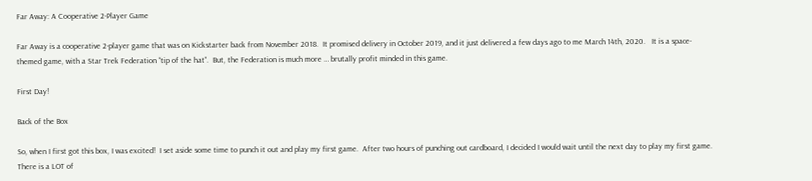Far Away: A Cooperative 2-Player Game

Far Away is a cooperative 2-player game that was on Kickstarter back from November 2018.  It promised delivery in October 2019, and it just delivered a few days ago to me March 14th, 2020.   It is a space-themed game, with a Star Trek Federation “tip of the hat”.  But, the Federation is much more … brutally profit minded in this game.

First Day!

Back of the Box

So, when I first got this box, I was excited!  I set aside some time to punch it out and play my first game.  After two hours of punching out cardboard, I decided I would wait until the next day to play my first game.  There is a LOT of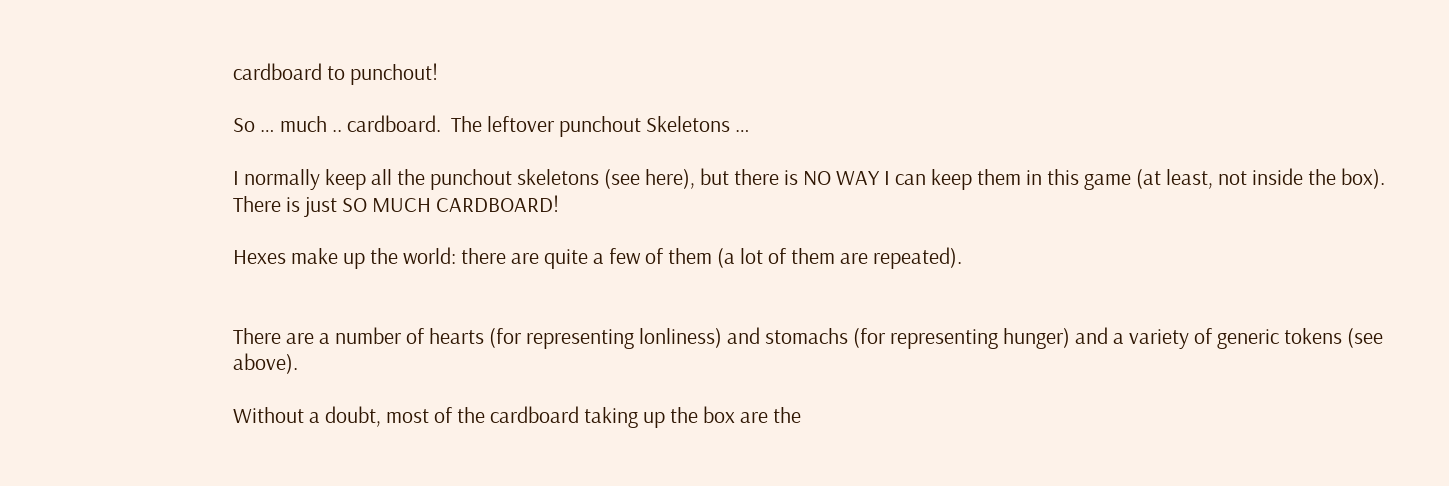cardboard to punchout!

So … much .. cardboard.  The leftover punchout Skeletons …

I normally keep all the punchout skeletons (see here), but there is NO WAY I can keep them in this game (at least, not inside the box).  There is just SO MUCH CARDBOARD!

Hexes make up the world: there are quite a few of them (a lot of them are repeated).


There are a number of hearts (for representing lonliness) and stomachs (for representing hunger) and a variety of generic tokens (see above).

Without a doubt, most of the cardboard taking up the box are the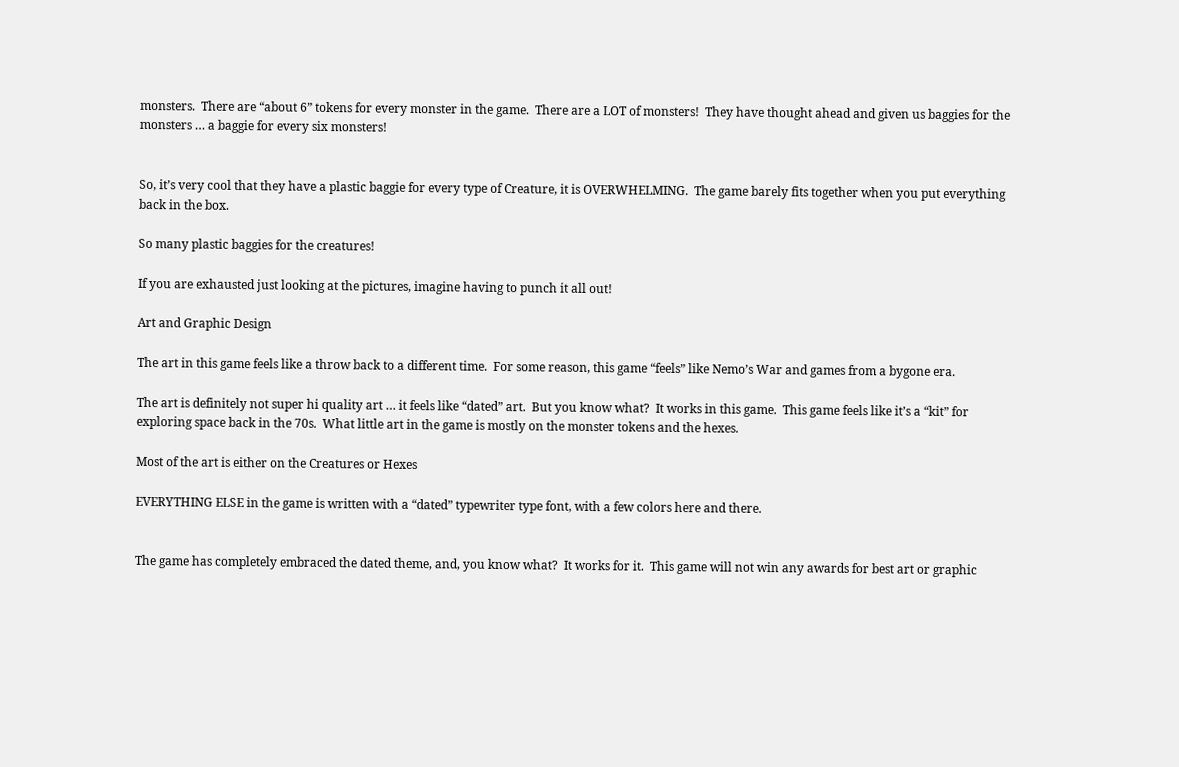monsters.  There are “about 6” tokens for every monster in the game.  There are a LOT of monsters!  They have thought ahead and given us baggies for the monsters … a baggie for every six monsters!


So, it’s very cool that they have a plastic baggie for every type of Creature, it is OVERWHELMING.  The game barely fits together when you put everything back in the box.

So many plastic baggies for the creatures!

If you are exhausted just looking at the pictures, imagine having to punch it all out!

Art and Graphic Design

The art in this game feels like a throw back to a different time.  For some reason, this game “feels” like Nemo’s War and games from a bygone era.

The art is definitely not super hi quality art … it feels like “dated” art.  But you know what?  It works in this game.  This game feels like it’s a “kit” for exploring space back in the 70s.  What little art in the game is mostly on the monster tokens and the hexes.

Most of the art is either on the Creatures or Hexes

EVERYTHING ELSE in the game is written with a “dated” typewriter type font, with a few colors here and there.


The game has completely embraced the dated theme, and, you know what?  It works for it.  This game will not win any awards for best art or graphic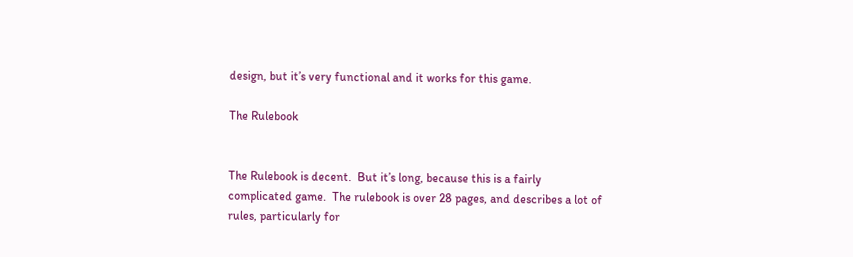design, but it’s very functional and it works for this game.

The Rulebook


The Rulebook is decent.  But it’s long, because this is a fairly complicated game.  The rulebook is over 28 pages, and describes a lot of rules, particularly for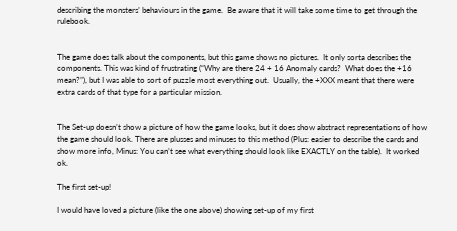describing the monsters’ behaviours in the game.  Be aware that it will take some time to get through the rulebook.


The game does talk about the components, but this game shows no pictures.  It only sorta describes the components. This was kind of frustrating (“Why are there 24 + 16 Anomaly cards?  What does the +16 mean?”), but I was able to sort of puzzle most everything out.  Usually, the +XXX meant that there were extra cards of that type for a particular mission.


The Set-up doesn’t show a picture of how the game looks, but it does show abstract representations of how the game should look. There are plusses and minuses to this method (Plus: easier to describe the cards and show more info, Minus: You can’t see what everything should look like EXACTLY on the table).  It worked ok.

The first set-up!

I would have loved a picture (like the one above) showing set-up of my first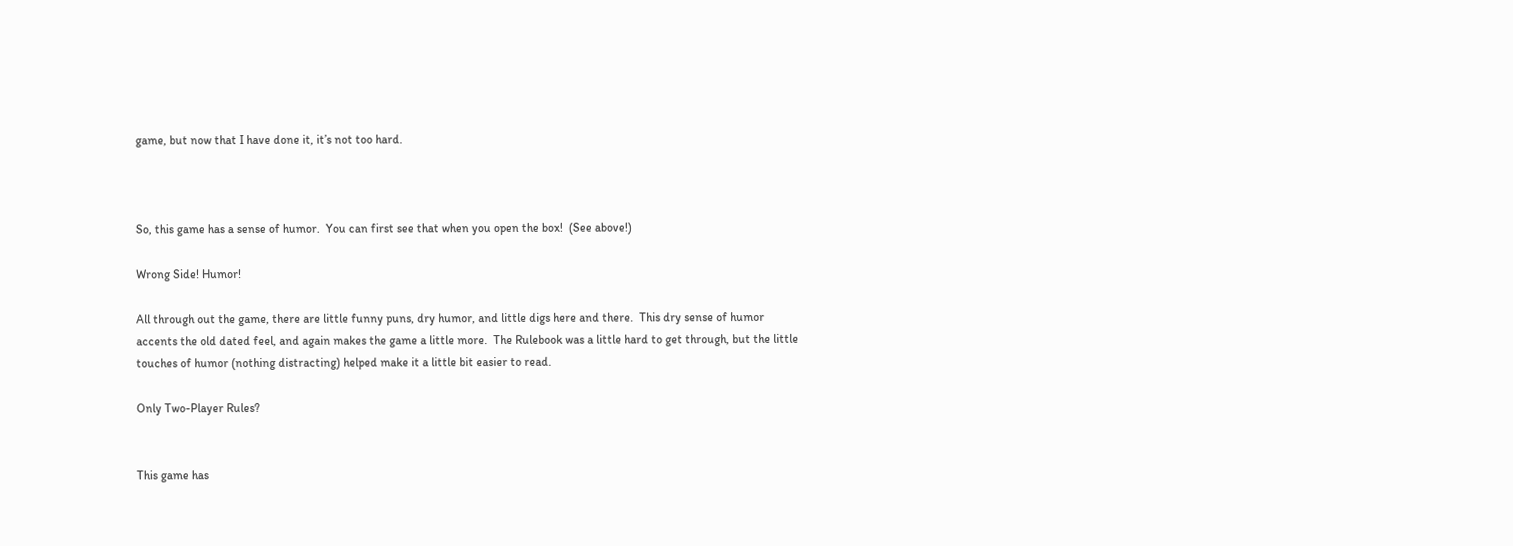game, but now that I have done it, it’s not too hard.



So, this game has a sense of humor.  You can first see that when you open the box!  (See above!)

Wrong Side! Humor!

All through out the game, there are little funny puns, dry humor, and little digs here and there.  This dry sense of humor accents the old dated feel, and again makes the game a little more.  The Rulebook was a little hard to get through, but the little touches of humor (nothing distracting) helped make it a little bit easier to read.

Only Two-Player Rules?


This game has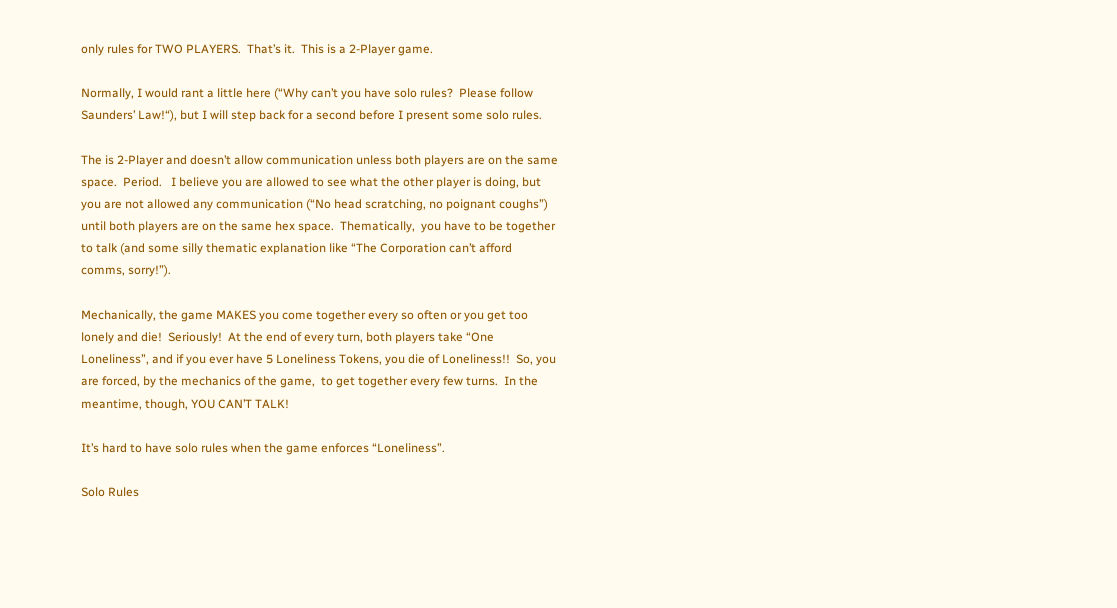only rules for TWO PLAYERS.  That’s it.  This is a 2-Player game.

Normally, I would rant a little here (“Why can’t you have solo rules?  Please follow Saunders’ Law!“), but I will step back for a second before I present some solo rules.

The is 2-Player and doesn’t allow communication unless both players are on the same space.  Period.   I believe you are allowed to see what the other player is doing, but you are not allowed any communication (“No head scratching, no poignant coughs”) until both players are on the same hex space.  Thematically,  you have to be together to talk (and some silly thematic explanation like “The Corporation can’t afford comms, sorry!”).

Mechanically, the game MAKES you come together every so often or you get too lonely and die!  Seriously!  At the end of every turn, both players take “One Loneliness”, and if you ever have 5 Loneliness Tokens, you die of Loneliness!!  So, you are forced, by the mechanics of the game,  to get together every few turns.  In the meantime, though, YOU CAN’T TALK!

It’s hard to have solo rules when the game enforces “Loneliness”.

Solo Rules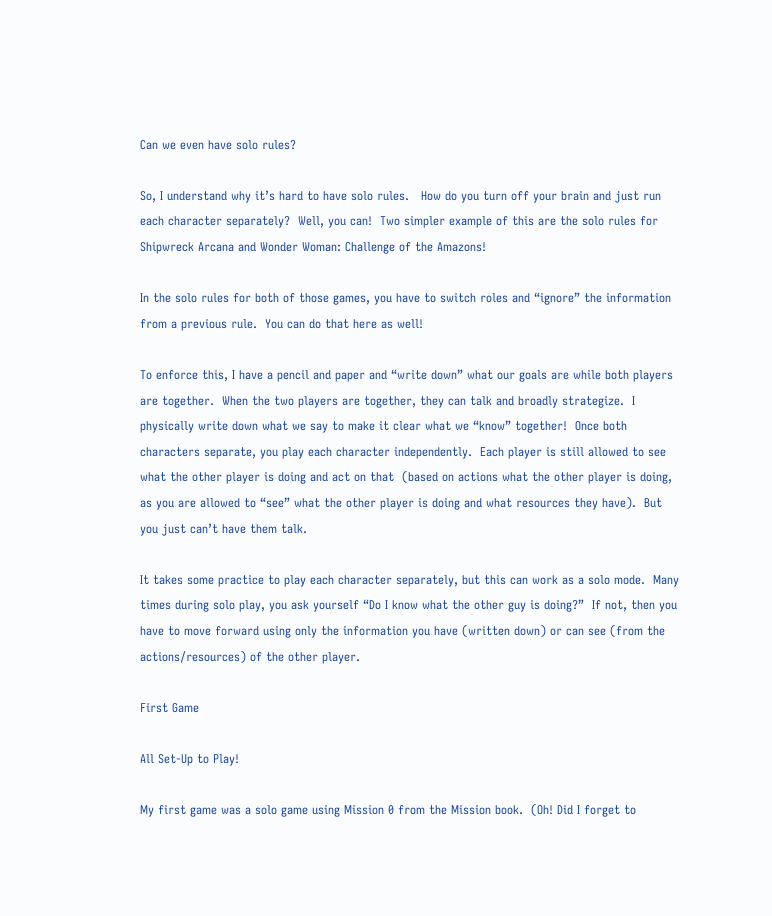Can we even have solo rules?

So, I understand why it’s hard to have solo rules.   How do you turn off your brain and just run each character separately?  Well, you can!  Two simpler example of this are the solo rules for Shipwreck Arcana and Wonder Woman: Challenge of the Amazons!

In the solo rules for both of those games, you have to switch roles and “ignore” the information from a previous rule.  You can do that here as well!

To enforce this, I have a pencil and paper and “write down” what our goals are while both players are together.  When the two players are together, they can talk and broadly strategize.  I physically write down what we say to make it clear what we “know” together!  Once both characters separate, you play each character independently.  Each player is still allowed to see what the other player is doing and act on that  (based on actions what the other player is doing, as you are allowed to “see” what the other player is doing and what resources they have).  But you just can’t have them talk.

It takes some practice to play each character separately, but this can work as a solo mode.  Many times during solo play, you ask yourself “Do I know what the other guy is doing?”  If not, then you have to move forward using only the information you have (written down) or can see (from the actions/resources) of the other player.

First Game

All Set-Up to Play!

My first game was a solo game using Mission 0 from the Mission book.  (Oh! Did I forget to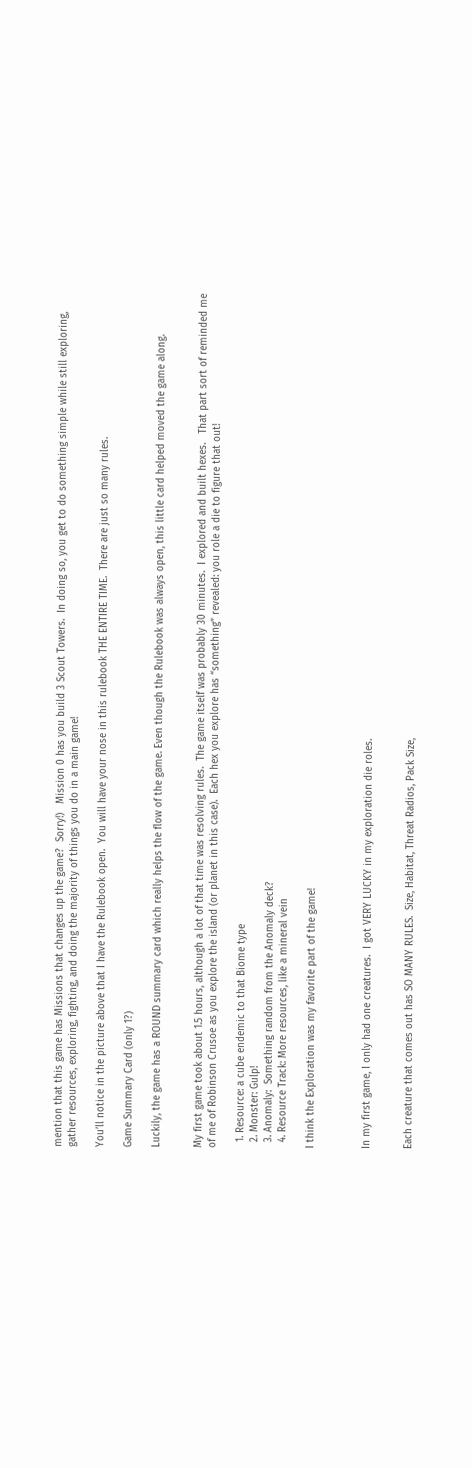mention that this game has Missions that changes up the game?  Sorry!)   Mission 0 has you build 3 Scout Towers.  In doing so, you get to do something simple while still exploring, gather resources, exploring, fighting, and doing the majority of things you do in a main game!

You’ll notice in the picture above that I have the Rulebook open.  You will have your nose in this rulebook THE ENTIRE TIME.  There are just so many rules.

Game Summary Card (only 1?)

Luckily, the game has a ROUND summary card which really helps the flow of the game. Even though the Rulebook was always open, this little card helped moved the game along.


My first game took about 1.5 hours, although a lot of that time was resolving rules.  The game itself was probably 30 minutes.  I explored and built hexes.   That part sort of reminded me of me of Robinson Crusoe as you explore the island (or planet in this case).  Each hex you explore has “something” revealed: you role a die to figure that out!

  1. Resource: a cube endemic to that Biome type
  2. Monster: Gulp!
  3. Anomaly:  Something random from the Anomaly deck?
  4. Resource Track: More resources, like a mineral vein

I think the Exploration was my favorite part of the game!



In my first game, I only had one creatures.  I got VERY LUCKY in my exploration die roles.


Each creature that comes out has SO MANY RULES.  Size, Habitat, Threat Radios, Pack Size,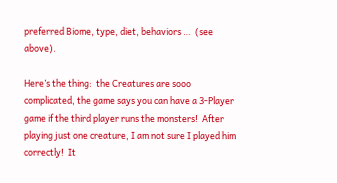preferred Biome, type, diet, behaviors …  (see above).

Here’s the thing:  the Creatures are sooo complicated, the game says you can have a 3-Player game if the third player runs the monsters!  After playing just one creature, I am not sure I played him correctly!  It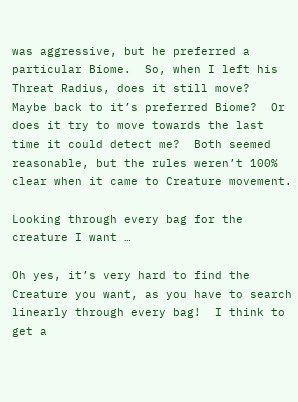was aggressive, but he preferred a particular Biome.  So, when I left his Threat Radius, does it still move?  Maybe back to it’s preferred Biome?  Or does it try to move towards the last time it could detect me?  Both seemed reasonable, but the rules weren’t 100% clear when it came to Creature movement.

Looking through every bag for the creature I want …

Oh yes, it’s very hard to find the Creature you want, as you have to search linearly through every bag!  I think to get a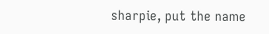sharpie, put the name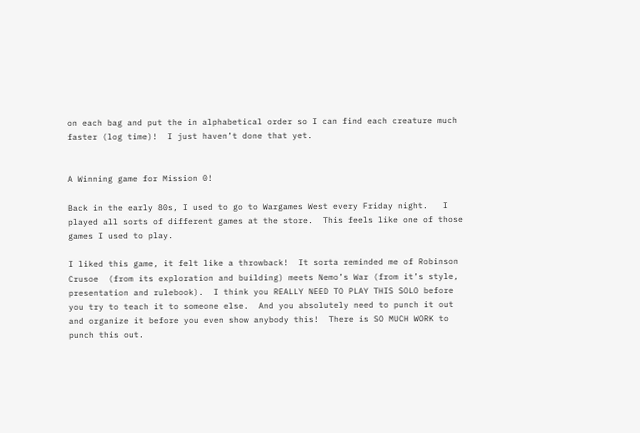on each bag and put the in alphabetical order so I can find each creature much faster (log time)!  I just haven’t done that yet.


A Winning game for Mission 0!

Back in the early 80s, I used to go to Wargames West every Friday night.   I played all sorts of different games at the store.  This feels like one of those games I used to play.

I liked this game, it felt like a throwback!  It sorta reminded me of Robinson Crusoe  (from its exploration and building) meets Nemo’s War (from it’s style, presentation and rulebook).  I think you REALLY NEED TO PLAY THIS SOLO before you try to teach it to someone else.  And you absolutely need to punch it out and organize it before you even show anybody this!  There is SO MUCH WORK to punch this out.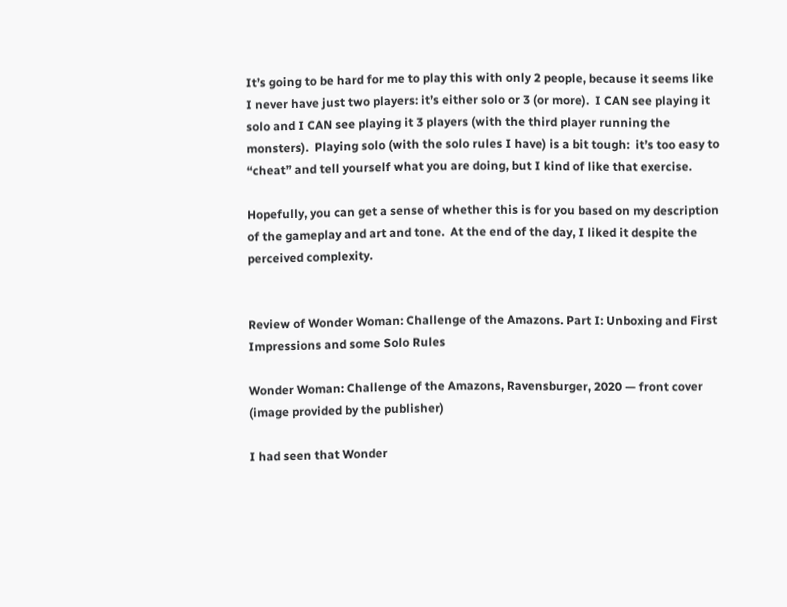It’s going to be hard for me to play this with only 2 people, because it seems like I never have just two players: it’s either solo or 3 (or more).  I CAN see playing it solo and I CAN see playing it 3 players (with the third player running the monsters).  Playing solo (with the solo rules I have) is a bit tough:  it’s too easy to “cheat” and tell yourself what you are doing, but I kind of like that exercise.

Hopefully, you can get a sense of whether this is for you based on my description of the gameplay and art and tone.  At the end of the day, I liked it despite the perceived complexity.


Review of Wonder Woman: Challenge of the Amazons. Part I: Unboxing and First Impressions and some Solo Rules

Wonder Woman: Challenge of the Amazons, Ravensburger, 2020 — front cover (image provided by the publisher)

I had seen that Wonder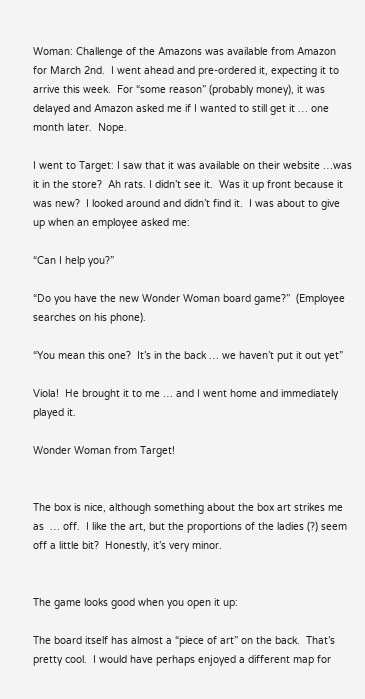Woman: Challenge of the Amazons was available from Amazon for March 2nd.  I went ahead and pre-ordered it, expecting it to arrive this week.  For “some reason” (probably money), it was delayed and Amazon asked me if I wanted to still get it … one month later.  Nope.

I went to Target: I saw that it was available on their website …was it in the store?  Ah rats. I didn’t see it.  Was it up front because it was new?  I looked around and didn’t find it.  I was about to give up when an employee asked me:

“Can I help you?”

“Do you have the new Wonder Woman board game?”  (Employee searches on his phone).

“You mean this one?  It’s in the back … we haven’t put it out yet”

Viola!  He brought it to me … and I went home and immediately played it.

Wonder Woman from Target!


The box is nice, although something about the box art strikes me as  … off.  I like the art, but the proportions of the ladies (?) seem off a little bit?  Honestly, it’s very minor.


The game looks good when you open it up:

The board itself has almost a “piece of art” on the back.  That’s pretty cool.  I would have perhaps enjoyed a different map for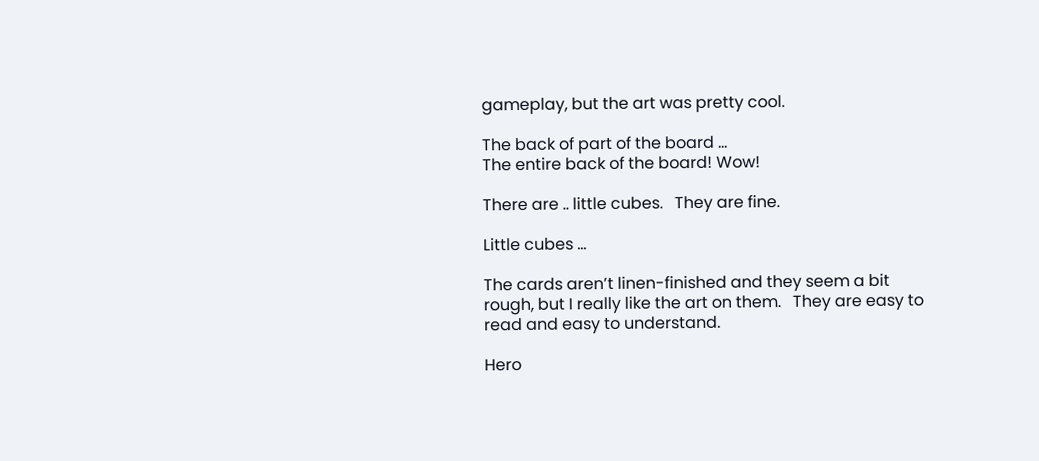gameplay, but the art was pretty cool.

The back of part of the board …
The entire back of the board! Wow!

There are .. little cubes.   They are fine.

Little cubes …

The cards aren’t linen-finished and they seem a bit rough, but I really like the art on them.   They are easy to read and easy to understand.

Hero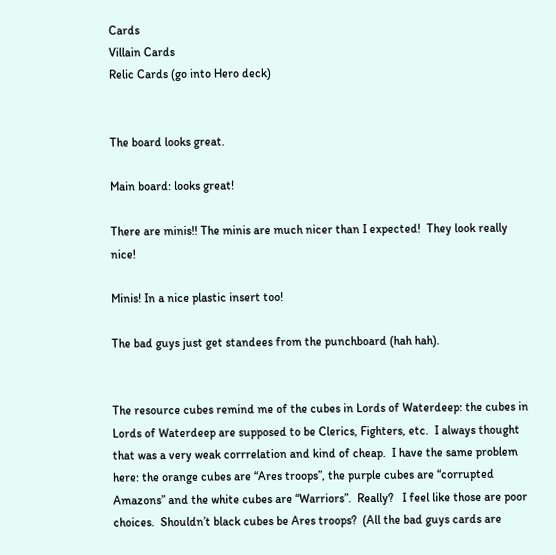Cards
Villain Cards
Relic Cards (go into Hero deck)


The board looks great.

Main board: looks great!

There are minis!! The minis are much nicer than I expected!  They look really nice!

Minis! In a nice plastic insert too!

The bad guys just get standees from the punchboard (hah hah).


The resource cubes remind me of the cubes in Lords of Waterdeep: the cubes in Lords of Waterdeep are supposed to be Clerics, Fighters, etc.  I always thought that was a very weak corrrelation and kind of cheap.  I have the same problem here: the orange cubes are “Ares troops”, the purple cubes are “corrupted Amazons” and the white cubes are “Warriors”.  Really?   I feel like those are poor choices.  Shouldn’t black cubes be Ares troops?  (All the bad guys cards are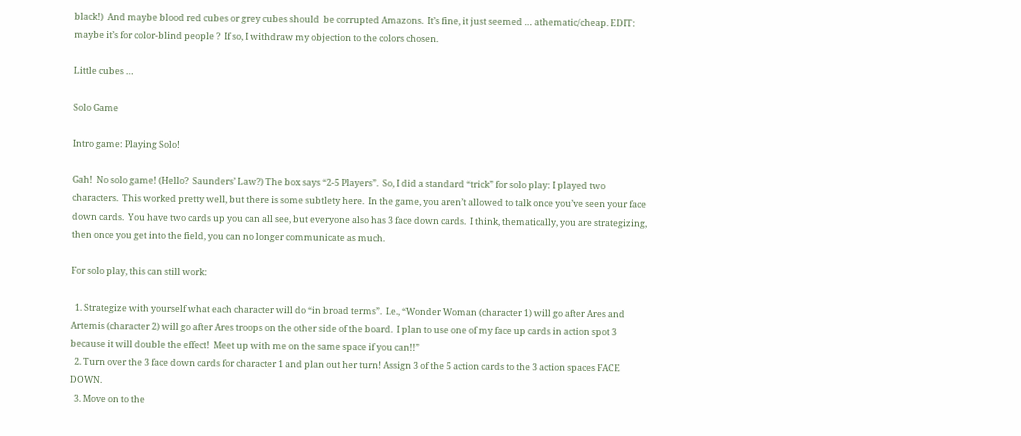black!)  And maybe blood red cubes or grey cubes should  be corrupted Amazons.  It’s fine, it just seemed … athematic/cheap. EDIT: maybe it’s for color-blind people ?  If so, I withdraw my objection to the colors chosen.

Little cubes …

Solo Game

Intro game: Playing Solo!

Gah!  No solo game! (Hello?  Saunders’ Law?) The box says “2-5 Players”.  So, I did a standard “trick” for solo play: I played two characters.  This worked pretty well, but there is some subtlety here.  In the game, you aren’t allowed to talk once you’ve seen your face down cards.  You have two cards up you can all see, but everyone also has 3 face down cards.  I think, thematically, you are strategizing, then once you get into the field, you can no longer communicate as much.

For solo play, this can still work:

  1. Strategize with yourself what each character will do “in broad terms”.  I.e., “Wonder Woman (character 1) will go after Ares and Artemis (character 2) will go after Ares troops on the other side of the board.  I plan to use one of my face up cards in action spot 3 because it will double the effect!  Meet up with me on the same space if you can!!”
  2. Turn over the 3 face down cards for character 1 and plan out her turn! Assign 3 of the 5 action cards to the 3 action spaces FACE DOWN.
  3. Move on to the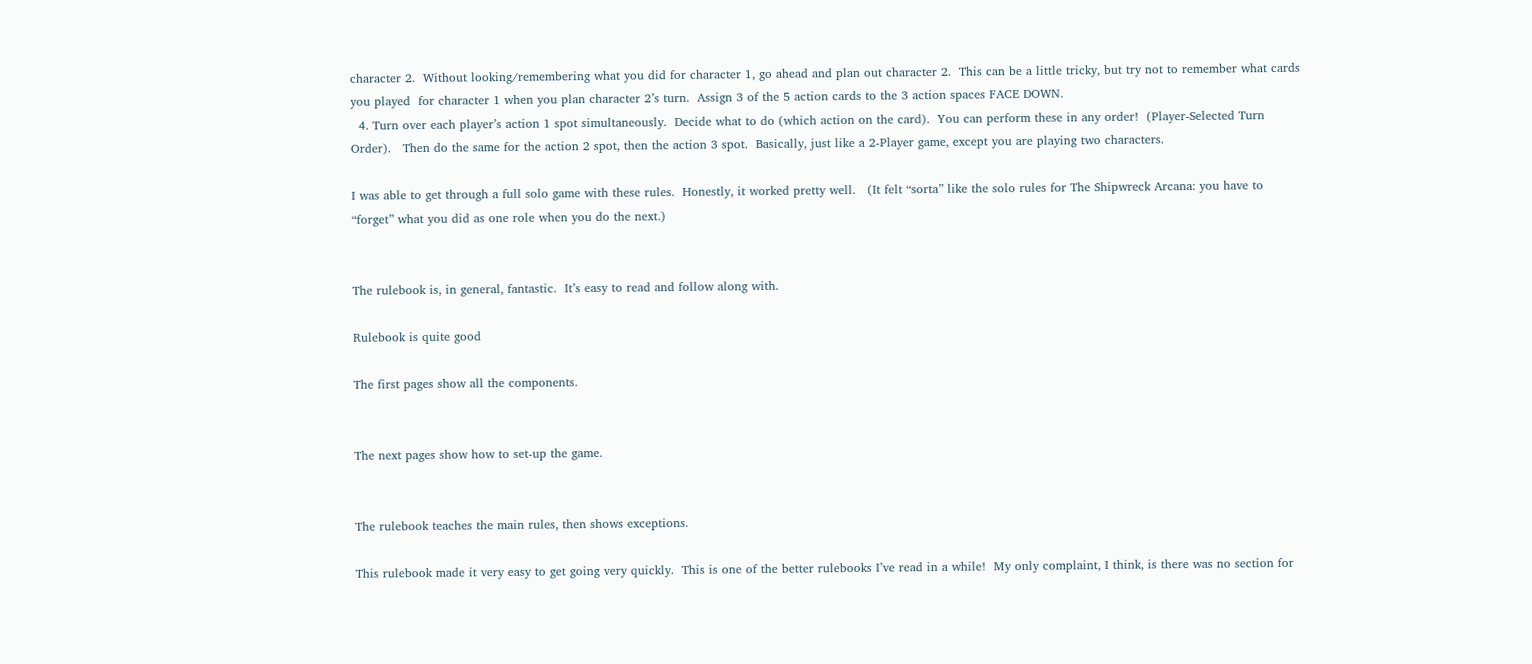character 2.  Without looking/remembering what you did for character 1, go ahead and plan out character 2.  This can be a little tricky, but try not to remember what cards you played  for character 1 when you plan character 2’s turn.  Assign 3 of the 5 action cards to the 3 action spaces FACE DOWN.
  4. Turn over each player’s action 1 spot simultaneously.  Decide what to do (which action on the card).  You can perform these in any order!  (Player-Selected Turn Order).   Then do the same for the action 2 spot, then the action 3 spot.  Basically, just like a 2-Player game, except you are playing two characters.

I was able to get through a full solo game with these rules.  Honestly, it worked pretty well.   (It felt “sorta” like the solo rules for The Shipwreck Arcana: you have to “forget” what you did as one role when you do the next.)


The rulebook is, in general, fantastic.  It’s easy to read and follow along with.

Rulebook is quite good

The first pages show all the components.


The next pages show how to set-up the game.


The rulebook teaches the main rules, then shows exceptions.

This rulebook made it very easy to get going very quickly.  This is one of the better rulebooks I’ve read in a while!  My only complaint, I think, is there was no section for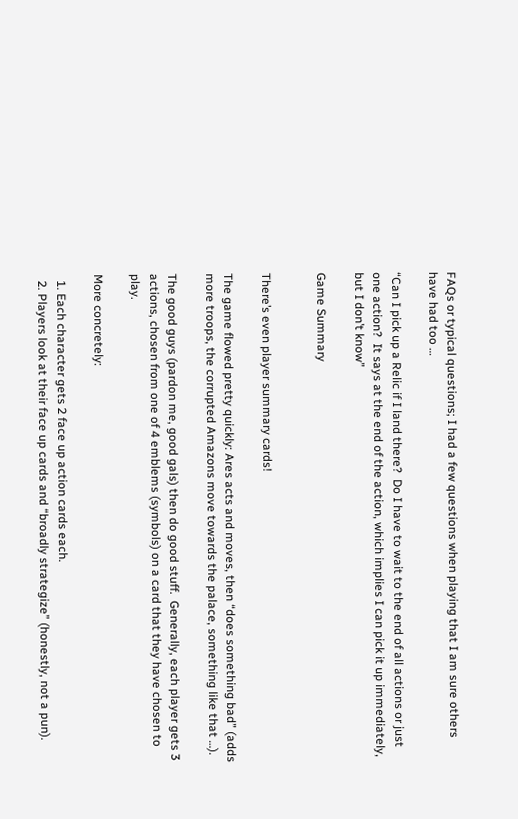FAQs or typical questions; I had a few questions when playing that I am sure others have had too …

“Can I pick up a Relic if I land there?  Do I have to wait to the end of all actions or just one action?  It says at the end of the action, which implies I can pick it up immediately, but I don’t know”

Game Summary


There’s even player summary cards!

The game flowed pretty quickly: Ares acts and moves, then “does something bad” (adds more troops, the corrupted Amazons move towards the palace, something like that …).

The good guys (pardon me, good gals) then do good stuff.  Generally, each player gets 3 actions, chosen from one of 4 emblems (symbols) on a card that they have chosen to play.

More concretely:

  1. Each character gets 2 face up action cards each.
  2. Players look at their face up cards and “broadly strategize” (honestly, not a pun).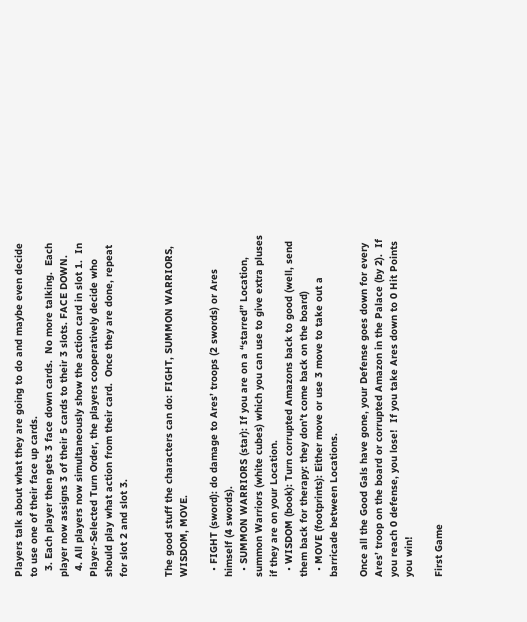Players talk about what they are going to do and maybe even decide to use one of their face up cards.
  3. Each player then gets 3 face down cards.  No more talking.  Each player now assigns 3 of their 5 cards to their 3 slots. FACE DOWN.
  4. All players now simultaneously show the action card in slot 1.  In Player-Selected Turn Order, the players cooperatively decide who should play what action from their card.  Once they are done, repeat for slot 2 and slot 3.


The good stuff the characters can do: FIGHT, SUMMON WARRIORS, WISDOM, MOVE.

  • FIGHT (sword): do damage to Ares’ troops (2 swords) or Ares himself (4 swords).
  • SUMMON WARRIORS (star): If you are on a “starred” Location, summon Warriors (white cubes) which you can use to give extra pluses if they are on your Location.
  • WISDOM (book): Turn corrupted Amazons back to good (well, send them back for therapy: they don’t come back on the board)
  • MOVE (footprints): Either move or use 3 move to take out a barricade between Locations.

Once all the Good Gals have gone, your Defense goes down for every Ares’ troop on the board or corrupted Amazon in the Palace (by 2).  If you reach 0 defense, you lose!  If you take Ares down to 0 Hit Points you win!

First Game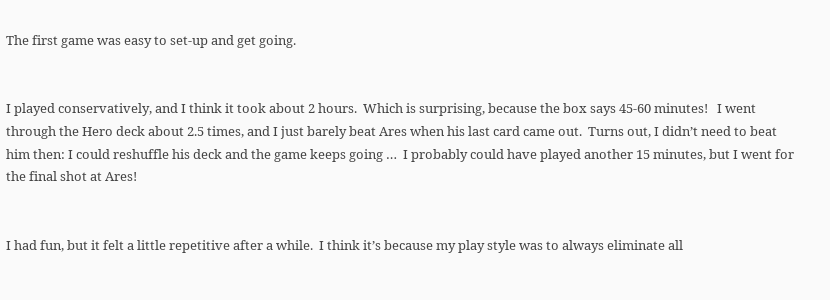The first game was easy to set-up and get going.


I played conservatively, and I think it took about 2 hours.  Which is surprising, because the box says 45-60 minutes!   I went through the Hero deck about 2.5 times, and I just barely beat Ares when his last card came out.  Turns out, I didn’t need to beat him then: I could reshuffle his deck and the game keeps going …  I probably could have played another 15 minutes, but I went for the final shot at Ares!


I had fun, but it felt a little repetitive after a while.  I think it’s because my play style was to always eliminate all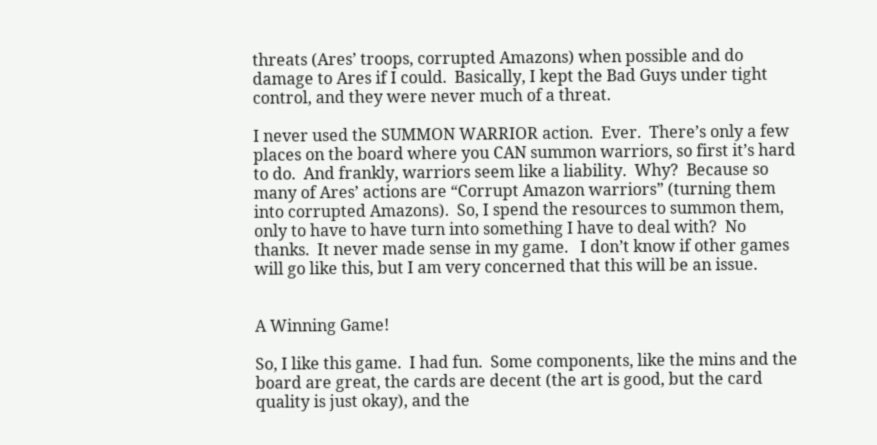threats (Ares’ troops, corrupted Amazons) when possible and do damage to Ares if I could.  Basically, I kept the Bad Guys under tight control, and they were never much of a threat.

I never used the SUMMON WARRIOR action.  Ever.  There’s only a few places on the board where you CAN summon warriors, so first it’s hard to do.  And frankly, warriors seem like a liability.  Why?  Because so many of Ares’ actions are “Corrupt Amazon warriors” (turning them into corrupted Amazons).  So, I spend the resources to summon them, only to have to have turn into something I have to deal with?  No thanks.  It never made sense in my game.   I don’t know if other games will go like this, but I am very concerned that this will be an issue.


A Winning Game!

So, I like this game.  I had fun.  Some components, like the mins and the board are great, the cards are decent (the art is good, but the card quality is just okay), and the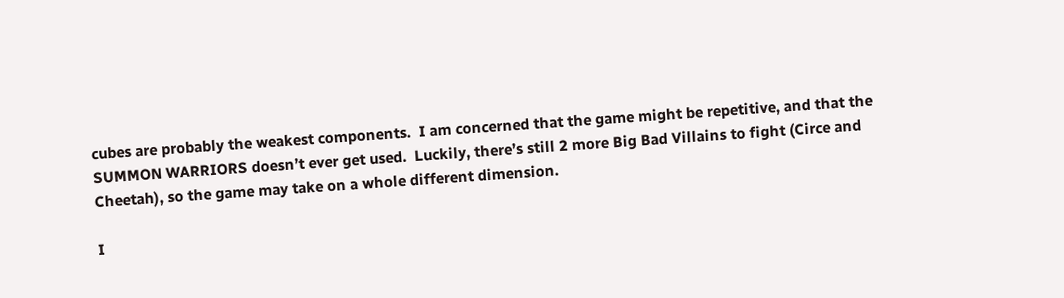cubes are probably the weakest components.  I am concerned that the game might be repetitive, and that the SUMMON WARRIORS doesn’t ever get used.  Luckily, there’s still 2 more Big Bad Villains to fight (Circe and Cheetah), so the game may take on a whole different dimension.

I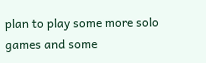plan to play some more solo games and some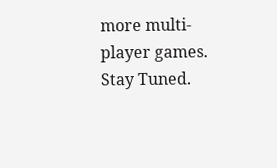more multi-player games.  Stay Tuned.